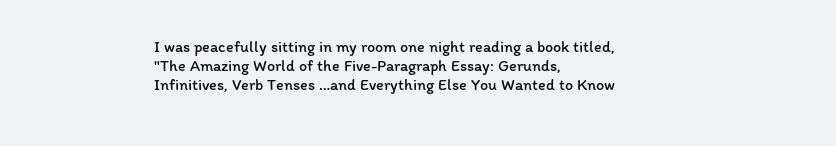I was peacefully sitting in my room one night reading a book titled, "The Amazing World of the Five-Paragraph Essay: Gerunds, Infinitives, Verb Tenses …and Everything Else You Wanted to Know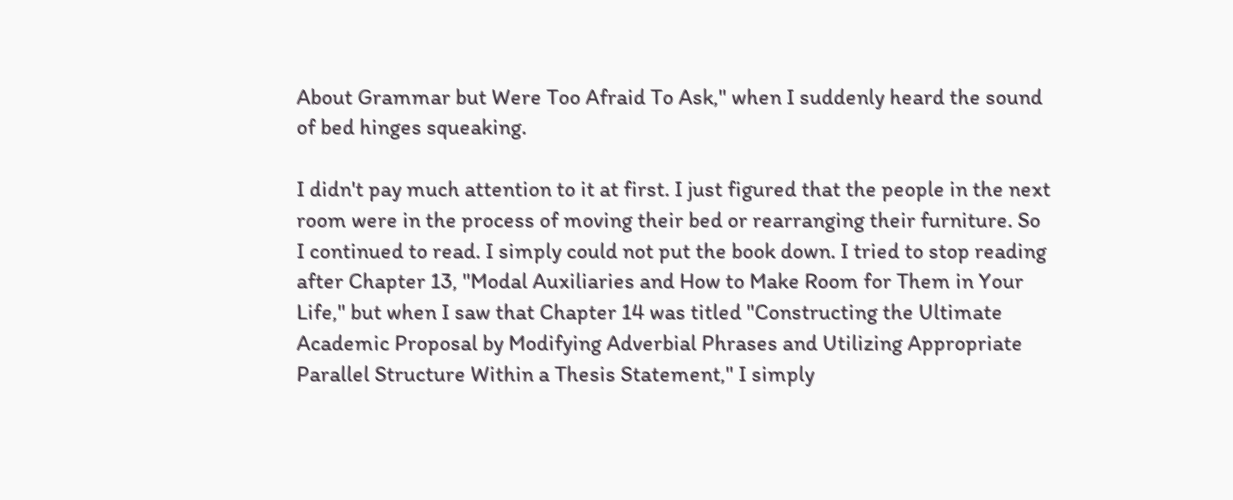About Grammar but Were Too Afraid To Ask," when I suddenly heard the sound of bed hinges squeaking.

I didn't pay much attention to it at first. I just figured that the people in the next room were in the process of moving their bed or rearranging their furniture. So I continued to read. I simply could not put the book down. I tried to stop reading after Chapter 13, "Modal Auxiliaries and How to Make Room for Them in Your Life," but when I saw that Chapter 14 was titled "Constructing the Ultimate Academic Proposal by Modifying Adverbial Phrases and Utilizing Appropriate Parallel Structure Within a Thesis Statement," I simply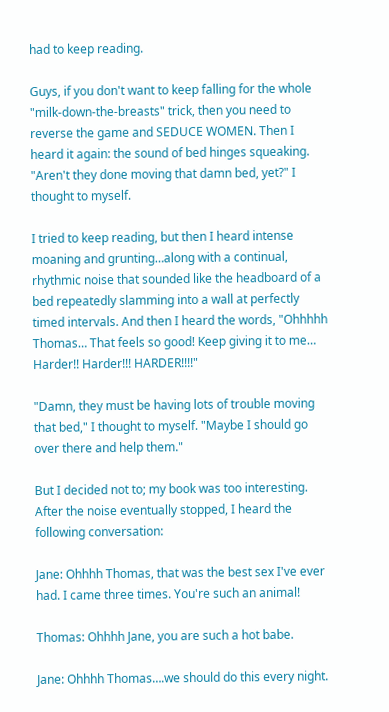had to keep reading.

Guys, if you don't want to keep falling for the whole "milk-down-the-breasts" trick, then you need to reverse the game and SEDUCE WOMEN. Then I heard it again: the sound of bed hinges squeaking. "Aren't they done moving that damn bed, yet?" I thought to myself.

I tried to keep reading, but then I heard intense moaning and grunting…along with a continual, rhythmic noise that sounded like the headboard of a bed repeatedly slamming into a wall at perfectly timed intervals. And then I heard the words, "Ohhhhh Thomas… That feels so good! Keep giving it to me… Harder!! Harder!!! HARDER!!!!"

"Damn, they must be having lots of trouble moving that bed," I thought to myself. "Maybe I should go over there and help them."

But I decided not to; my book was too interesting. After the noise eventually stopped, I heard the following conversation:

Jane: Ohhhh Thomas, that was the best sex I've ever had. I came three times. You're such an animal!

Thomas: Ohhhh Jane, you are such a hot babe.

Jane: Ohhhh Thomas….we should do this every night.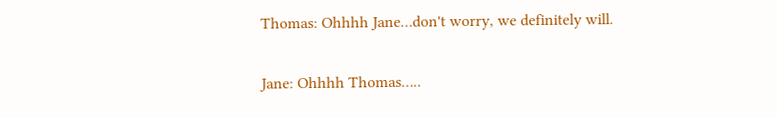Thomas: Ohhhh Jane…don't worry, we definitely will.

Jane: Ohhhh Thomas…..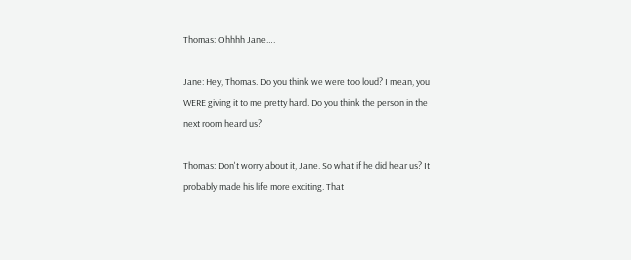Thomas: Ohhhh Jane….

Jane: Hey, Thomas. Do you think we were too loud? I mean, you WERE giving it to me pretty hard. Do you think the person in the next room heard us?

Thomas: Don't worry about it, Jane. So what if he did hear us? It probably made his life more exciting. That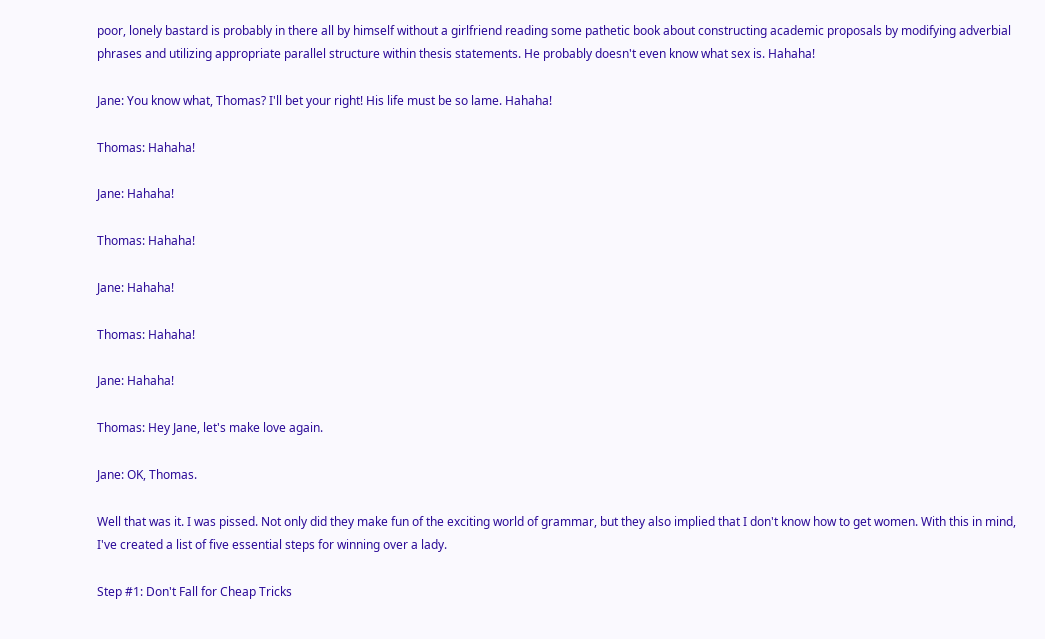poor, lonely bastard is probably in there all by himself without a girlfriend reading some pathetic book about constructing academic proposals by modifying adverbial phrases and utilizing appropriate parallel structure within thesis statements. He probably doesn't even know what sex is. Hahaha!

Jane: You know what, Thomas? I'll bet your right! His life must be so lame. Hahaha!

Thomas: Hahaha!

Jane: Hahaha!

Thomas: Hahaha!

Jane: Hahaha!

Thomas: Hahaha!

Jane: Hahaha!

Thomas: Hey Jane, let's make love again.

Jane: OK, Thomas.

Well that was it. I was pissed. Not only did they make fun of the exciting world of grammar, but they also implied that I don't know how to get women. With this in mind, I've created a list of five essential steps for winning over a lady.

Step #1: Don't Fall for Cheap Tricks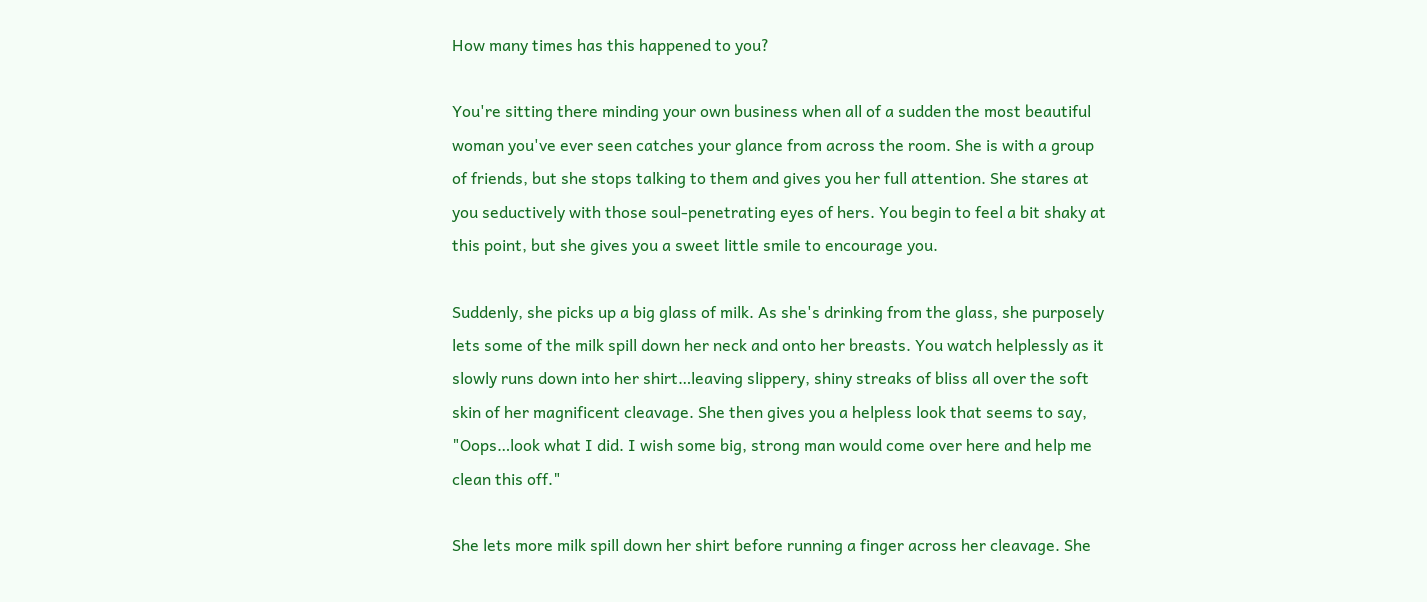How many times has this happened to you?

You're sitting there minding your own business when all of a sudden the most beautiful woman you've ever seen catches your glance from across the room. She is with a group of friends, but she stops talking to them and gives you her full attention. She stares at you seductively with those soul-penetrating eyes of hers. You begin to feel a bit shaky at this point, but she gives you a sweet little smile to encourage you.

Suddenly, she picks up a big glass of milk. As she's drinking from the glass, she purposely lets some of the milk spill down her neck and onto her breasts. You watch helplessly as it slowly runs down into her shirt…leaving slippery, shiny streaks of bliss all over the soft skin of her magnificent cleavage. She then gives you a helpless look that seems to say, "Oops…look what I did. I wish some big, strong man would come over here and help me clean this off."

She lets more milk spill down her shirt before running a finger across her cleavage. She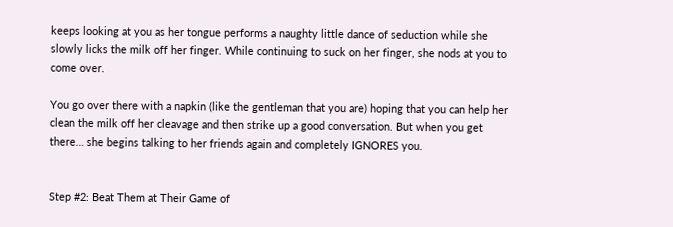keeps looking at you as her tongue performs a naughty little dance of seduction while she slowly licks the milk off her finger. While continuing to suck on her finger, she nods at you to come over.

You go over there with a napkin (like the gentleman that you are) hoping that you can help her clean the milk off her cleavage and then strike up a good conversation. But when you get there… she begins talking to her friends again and completely IGNORES you.


Step #2: Beat Them at Their Game of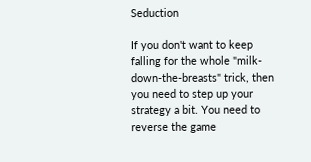Seduction

If you don't want to keep falling for the whole "milk-down-the-breasts" trick, then you need to step up your strategy a bit. You need to reverse the game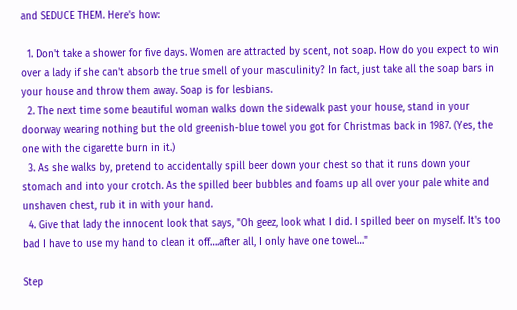and SEDUCE THEM. Here's how:

  1. Don't take a shower for five days. Women are attracted by scent, not soap. How do you expect to win over a lady if she can't absorb the true smell of your masculinity? In fact, just take all the soap bars in your house and throw them away. Soap is for lesbians.
  2. The next time some beautiful woman walks down the sidewalk past your house, stand in your doorway wearing nothing but the old greenish-blue towel you got for Christmas back in 1987. (Yes, the one with the cigarette burn in it.)
  3. As she walks by, pretend to accidentally spill beer down your chest so that it runs down your stomach and into your crotch. As the spilled beer bubbles and foams up all over your pale white and unshaven chest, rub it in with your hand.
  4. Give that lady the innocent look that says, "Oh geez, look what I did. I spilled beer on myself. It's too bad I have to use my hand to clean it off….after all, I only have one towel…"

Step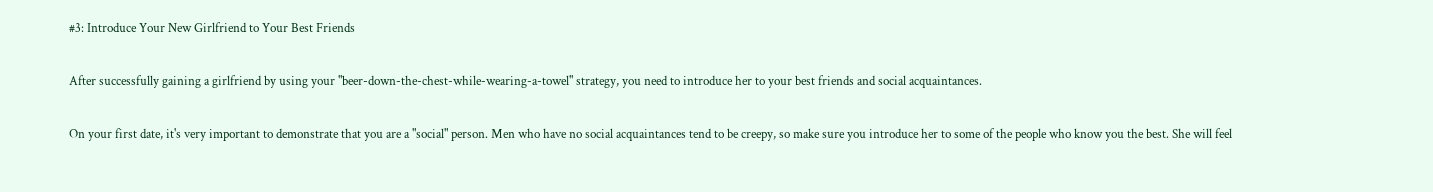#3: Introduce Your New Girlfriend to Your Best Friends

After successfully gaining a girlfriend by using your "beer-down-the-chest-while-wearing-a-towel" strategy, you need to introduce her to your best friends and social acquaintances.

On your first date, it's very important to demonstrate that you are a "social" person. Men who have no social acquaintances tend to be creepy, so make sure you introduce her to some of the people who know you the best. She will feel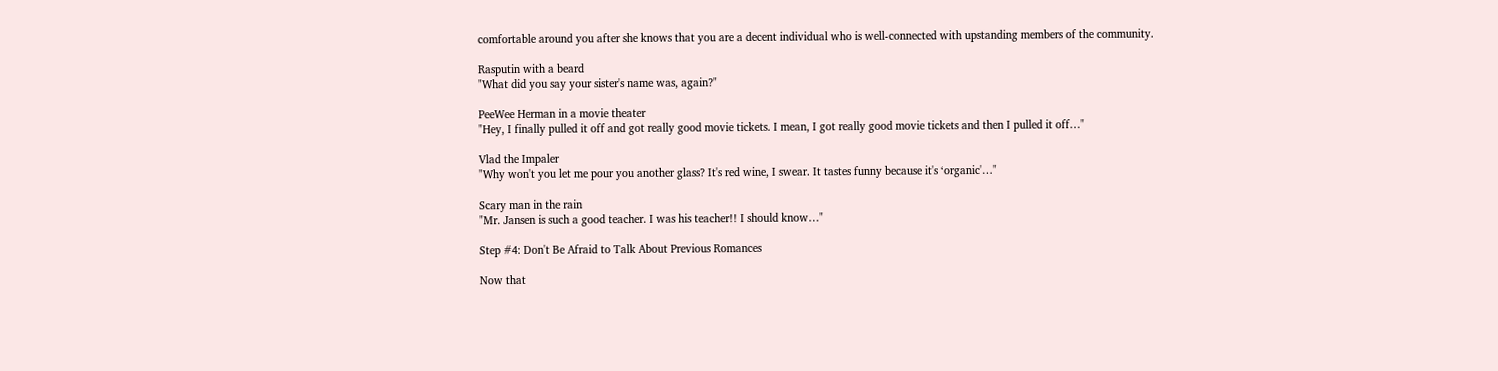comfortable around you after she knows that you are a decent individual who is well-connected with upstanding members of the community.

Rasputin with a beard
"What did you say your sister's name was, again?"

PeeWee Herman in a movie theater
"Hey, I finally pulled it off and got really good movie tickets. I mean, I got really good movie tickets and then I pulled it off…"

Vlad the Impaler
"Why won't you let me pour you another glass? It's red wine, I swear. It tastes funny because it's ‘organic'…"

Scary man in the rain
"Mr. Jansen is such a good teacher. I was his teacher!! I should know…"

Step #4: Don't Be Afraid to Talk About Previous Romances

Now that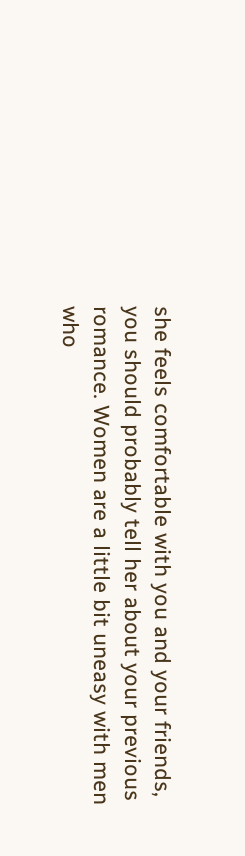she feels comfortable with you and your friends, you should probably tell her about your previous romance. Women are a little bit uneasy with men who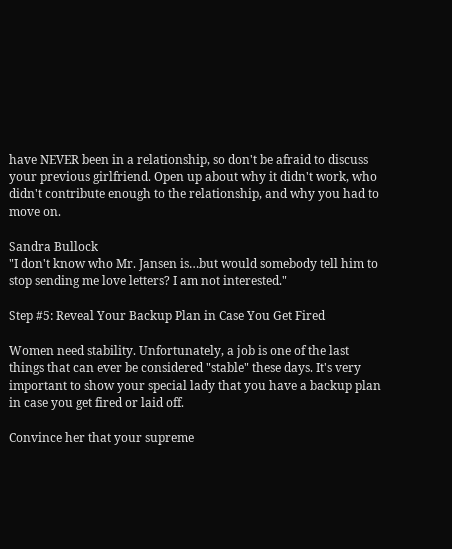have NEVER been in a relationship, so don't be afraid to discuss your previous girlfriend. Open up about why it didn't work, who didn't contribute enough to the relationship, and why you had to move on.

Sandra Bullock
"I don't know who Mr. Jansen is…but would somebody tell him to stop sending me love letters? I am not interested."

Step #5: Reveal Your Backup Plan in Case You Get Fired

Women need stability. Unfortunately, a job is one of the last things that can ever be considered "stable" these days. It's very important to show your special lady that you have a backup plan in case you get fired or laid off.

Convince her that your supreme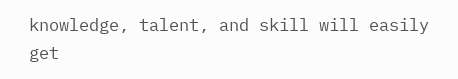knowledge, talent, and skill will easily get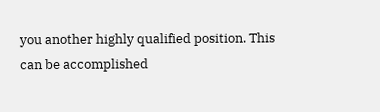you another highly qualified position. This can be accomplished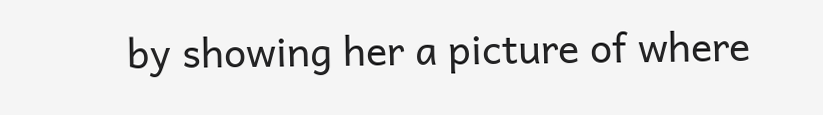by showing her a picture of where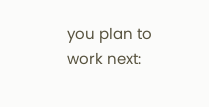you plan to work next: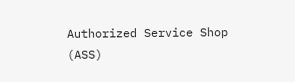Authorized Service Shop (ASS)